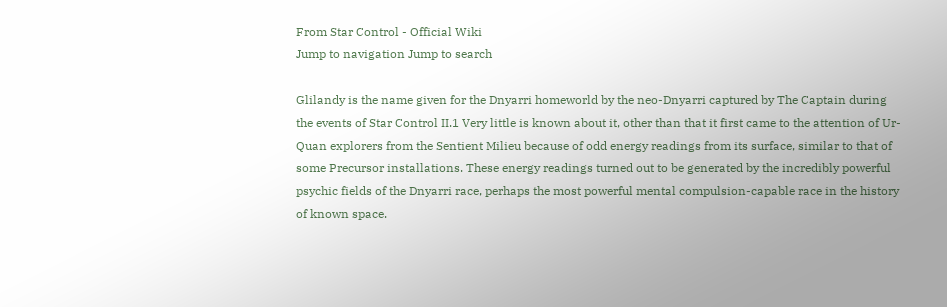From Star Control - Official Wiki
Jump to navigation Jump to search

Glilandy is the name given for the Dnyarri homeworld by the neo-Dnyarri captured by The Captain during the events of Star Control II.1 Very little is known about it, other than that it first came to the attention of Ur-Quan explorers from the Sentient Milieu because of odd energy readings from its surface, similar to that of some Precursor installations. These energy readings turned out to be generated by the incredibly powerful psychic fields of the Dnyarri race, perhaps the most powerful mental compulsion-capable race in the history of known space.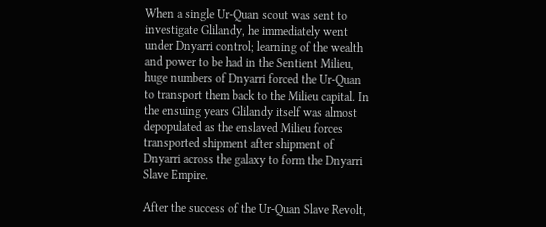When a single Ur-Quan scout was sent to investigate Glilandy, he immediately went under Dnyarri control; learning of the wealth and power to be had in the Sentient Milieu, huge numbers of Dnyarri forced the Ur-Quan to transport them back to the Milieu capital. In the ensuing years Glilandy itself was almost depopulated as the enslaved Milieu forces transported shipment after shipment of Dnyarri across the galaxy to form the Dnyarri Slave Empire.

After the success of the Ur-Quan Slave Revolt,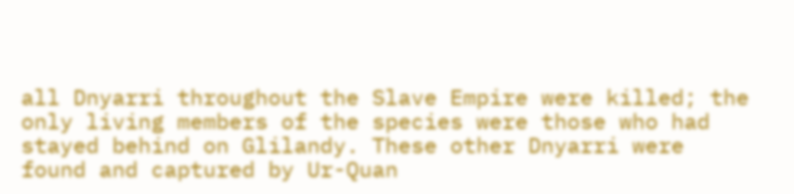all Dnyarri throughout the Slave Empire were killed; the only living members of the species were those who had stayed behind on Glilandy. These other Dnyarri were found and captured by Ur-Quan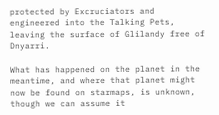protected by Excruciators and engineered into the Talking Pets, leaving the surface of Glilandy free of Dnyarri.

What has happened on the planet in the meantime, and where that planet might now be found on starmaps, is unknown, though we can assume it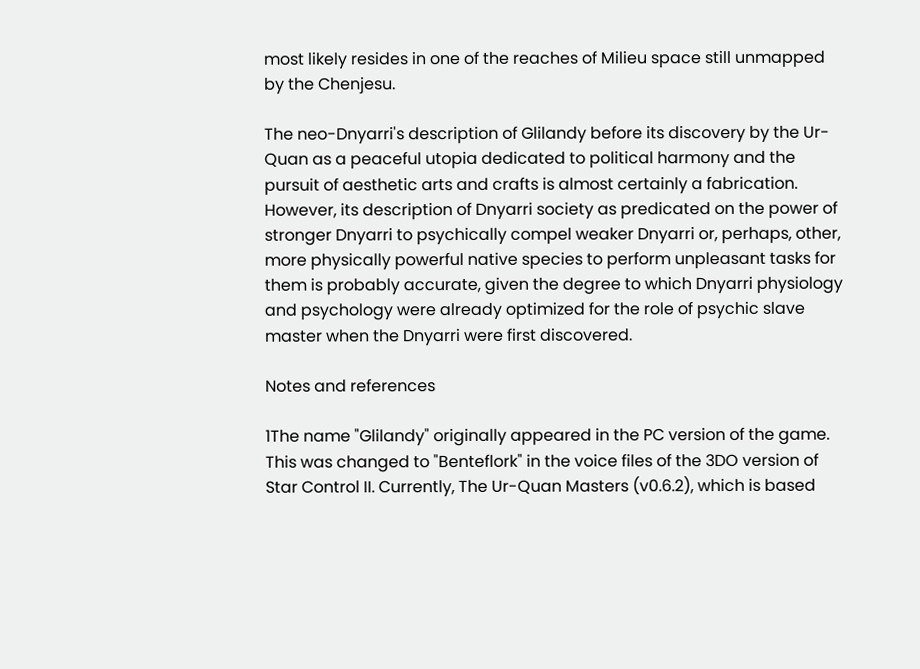most likely resides in one of the reaches of Milieu space still unmapped by the Chenjesu.

The neo-Dnyarri's description of Glilandy before its discovery by the Ur-Quan as a peaceful utopia dedicated to political harmony and the pursuit of aesthetic arts and crafts is almost certainly a fabrication. However, its description of Dnyarri society as predicated on the power of stronger Dnyarri to psychically compel weaker Dnyarri or, perhaps, other, more physically powerful native species to perform unpleasant tasks for them is probably accurate, given the degree to which Dnyarri physiology and psychology were already optimized for the role of psychic slave master when the Dnyarri were first discovered.

Notes and references

1The name "Glilandy" originally appeared in the PC version of the game. This was changed to "Benteflork" in the voice files of the 3DO version of Star Control II. Currently, The Ur-Quan Masters (v0.6.2), which is based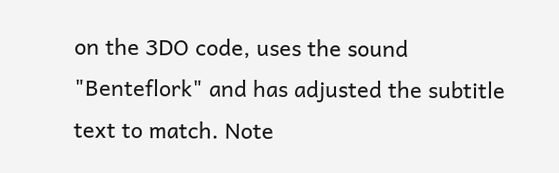on the 3DO code, uses the sound "Benteflork" and has adjusted the subtitle text to match. Note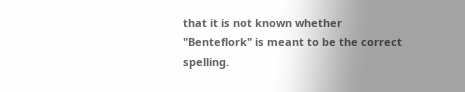that it is not known whether "Benteflork" is meant to be the correct spelling.